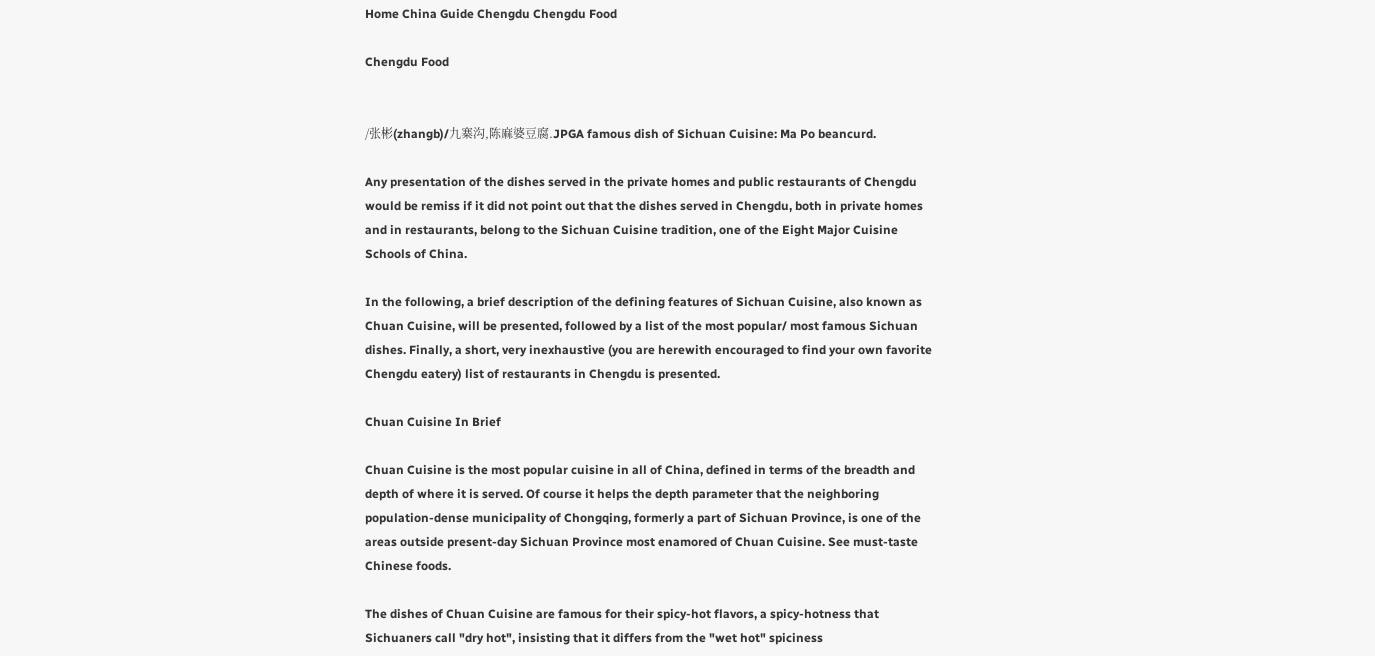Home China Guide Chengdu Chengdu Food

Chengdu Food


/张彬(zhangb)/九寨沟,陈麻婆豆腐.JPGA famous dish of Sichuan Cuisine: Ma Po beancurd.

Any presentation of the dishes served in the private homes and public restaurants of Chengdu would be remiss if it did not point out that the dishes served in Chengdu, both in private homes and in restaurants, belong to the Sichuan Cuisine tradition, one of the Eight Major Cuisine Schools of China.

In the following, a brief description of the defining features of Sichuan Cuisine, also known as Chuan Cuisine, will be presented, followed by a list of the most popular/ most famous Sichuan dishes. Finally, a short, very inexhaustive (you are herewith encouraged to find your own favorite Chengdu eatery) list of restaurants in Chengdu is presented.

Chuan Cuisine In Brief

Chuan Cuisine is the most popular cuisine in all of China, defined in terms of the breadth and depth of where it is served. Of course it helps the depth parameter that the neighboring population-dense municipality of Chongqing, formerly a part of Sichuan Province, is one of the areas outside present-day Sichuan Province most enamored of Chuan Cuisine. See must-taste Chinese foods.

The dishes of Chuan Cuisine are famous for their spicy-hot flavors, a spicy-hotness that Sichuaners call "dry hot", insisting that it differs from the "wet hot" spiciness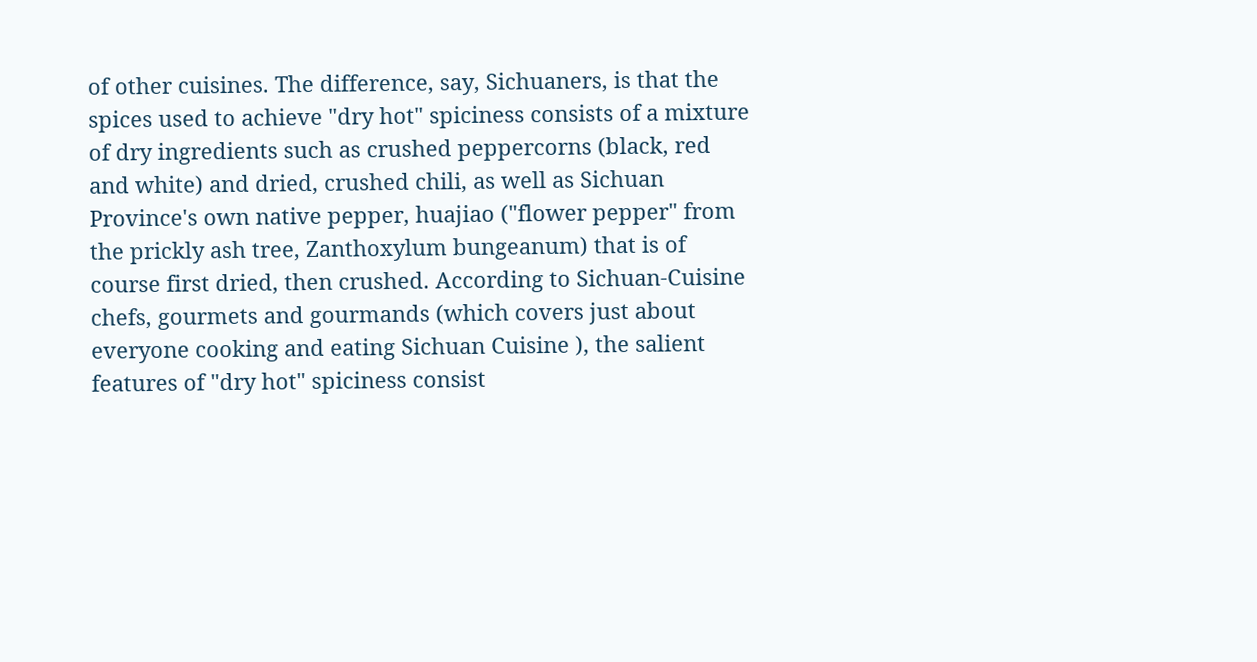of other cuisines. The difference, say, Sichuaners, is that the spices used to achieve "dry hot" spiciness consists of a mixture of dry ingredients such as crushed peppercorns (black, red and white) and dried, crushed chili, as well as Sichuan Province's own native pepper, huajiao ("flower pepper" from the prickly ash tree, Zanthoxylum bungeanum) that is of course first dried, then crushed. According to Sichuan-Cuisine chefs, gourmets and gourmands (which covers just about everyone cooking and eating Sichuan Cuisine ), the salient features of "dry hot" spiciness consist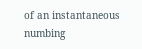of an instantaneous numbing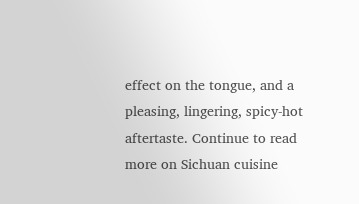effect on the tongue, and a pleasing, lingering, spicy-hot aftertaste. Continue to read more on Sichuan cuisine